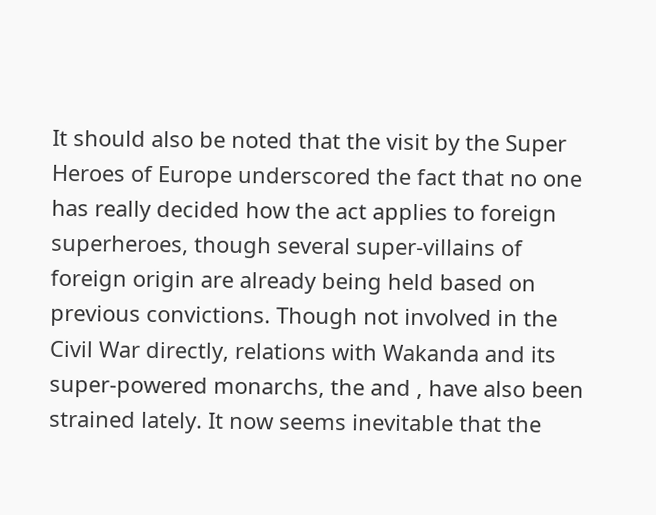It should also be noted that the visit by the Super Heroes of Europe underscored the fact that no one has really decided how the act applies to foreign superheroes, though several super-villains of foreign origin are already being held based on previous convictions. Though not involved in the Civil War directly, relations with Wakanda and its super-powered monarchs, the and , have also been strained lately. It now seems inevitable that the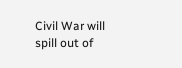Civil War will spill out of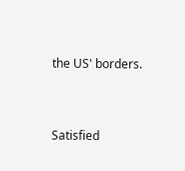the US' borders.


Satisfied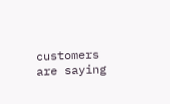customers are saying